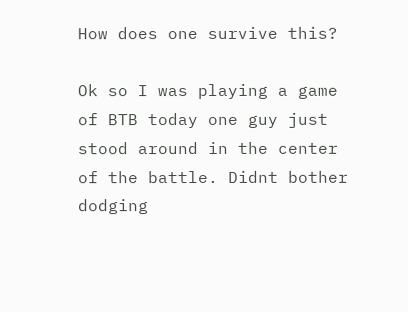How does one survive this?

Ok so I was playing a game of BTB today one guy just stood around in the center of the battle. Didnt bother dodging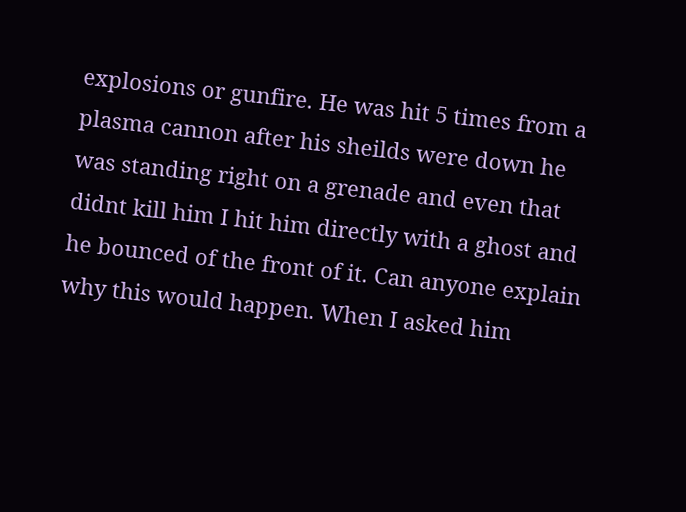explosions or gunfire. He was hit 5 times from a plasma cannon after his sheilds were down he was standing right on a grenade and even that didnt kill him I hit him directly with a ghost and he bounced of the front of it. Can anyone explain why this would happen. When I asked him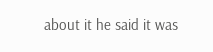about it he said it was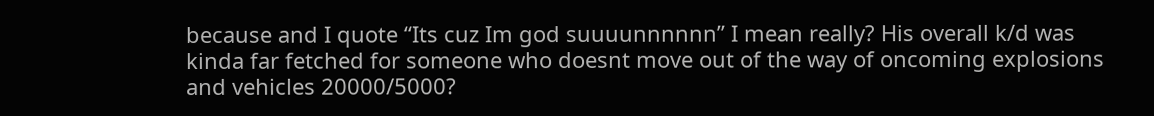because and I quote “Its cuz Im god suuuunnnnnn” I mean really? His overall k/d was kinda far fetched for someone who doesnt move out of the way of oncoming explosions and vehicles 20000/5000?